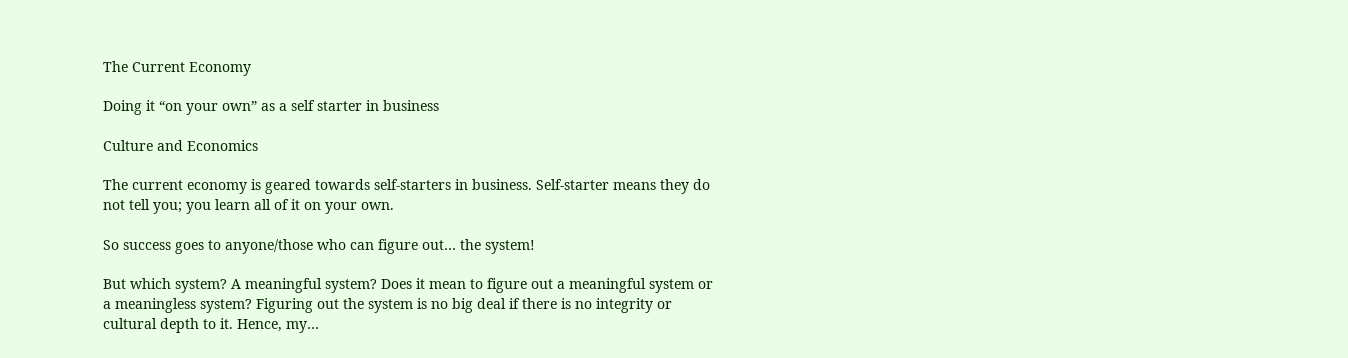The Current Economy

Doing it “on your own” as a self starter in business

Culture and Economics

The current economy is geared towards self-starters in business. Self-starter means they do not tell you; you learn all of it on your own.

So success goes to anyone/those who can figure out… the system!

But which system? A meaningful system? Does it mean to figure out a meaningful system or a meaningless system? Figuring out the system is no big deal if there is no integrity or cultural depth to it. Hence, my…